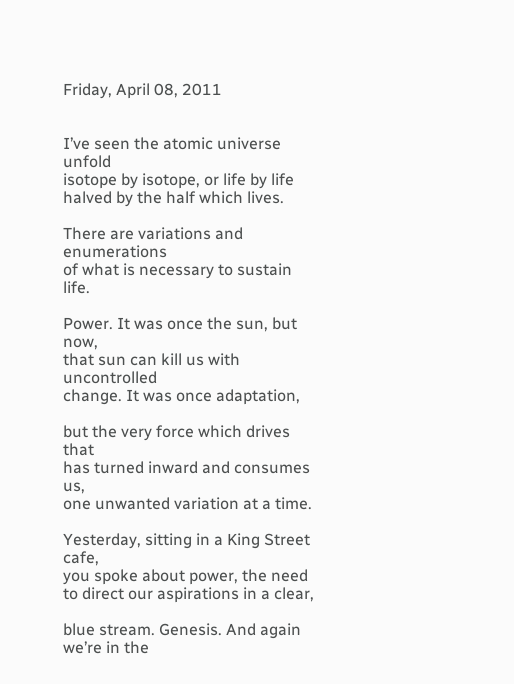Friday, April 08, 2011


I’ve seen the atomic universe unfold
isotope by isotope, or life by life
halved by the half which lives.

There are variations and enumerations
of what is necessary to sustain life.

Power. It was once the sun, but now,
that sun can kill us with uncontrolled
change. It was once adaptation,

but the very force which drives that
has turned inward and consumes us,
one unwanted variation at a time.

Yesterday, sitting in a King Street cafe,
you spoke about power, the need
to direct our aspirations in a clear,

blue stream. Genesis. And again
we’re in the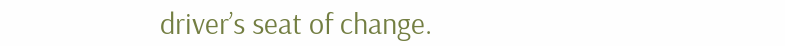driver’s seat of change.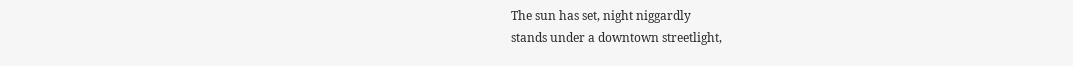The sun has set, night niggardly
stands under a downtown streetlight,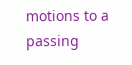motions to a passing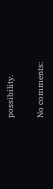possibility.

No comments: